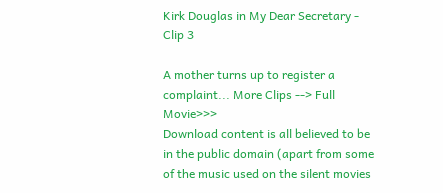Kirk Douglas in My Dear Secretary - Clip 3

A mother turns up to register a complaint... More Clips --> Full Movie>>>
Download content is all believed to be in the public domain (apart from some of the music used on the silent movies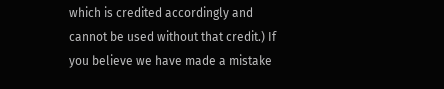which is credited accordingly and cannot be used without that credit.) If you believe we have made a mistake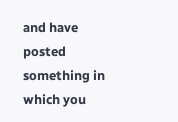and have posted something in which you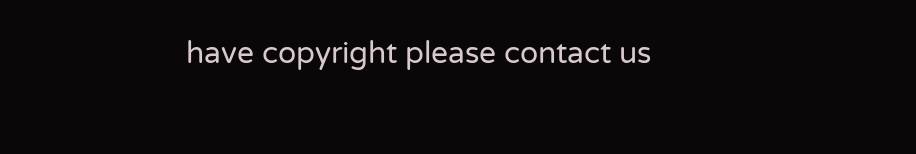have copyright please contact us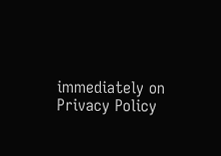immediately on
Privacy Policy